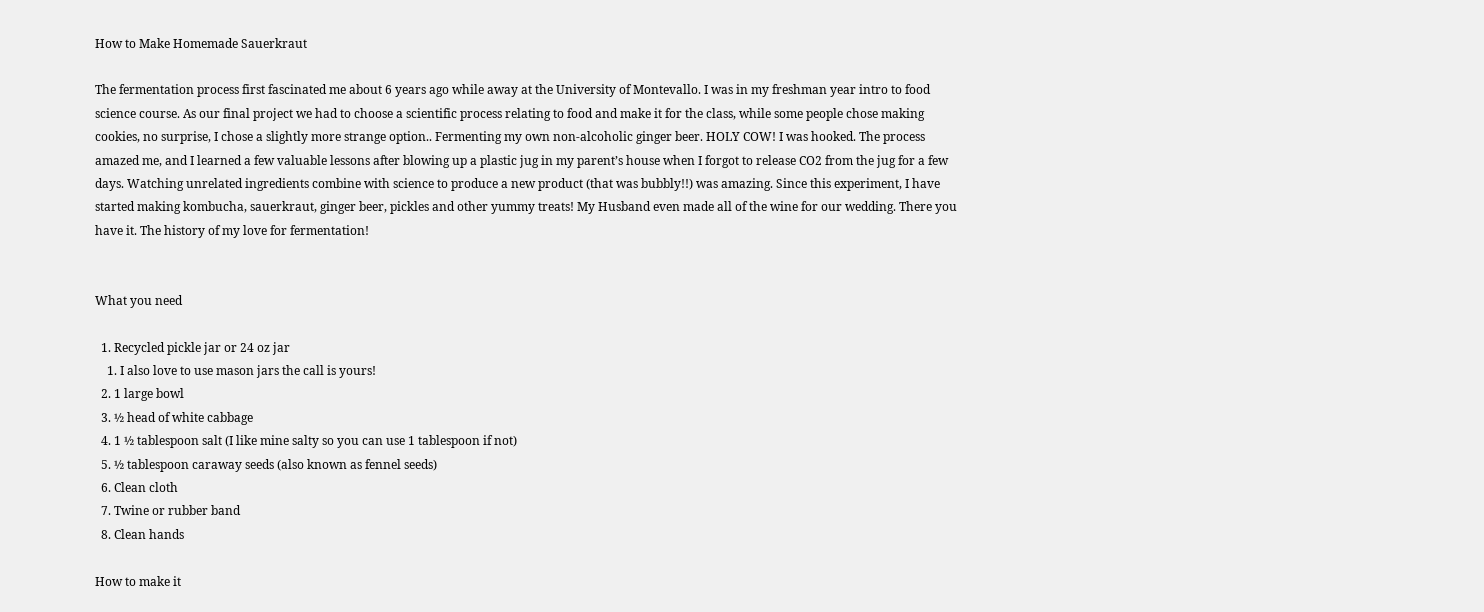How to Make Homemade Sauerkraut

The fermentation process first fascinated me about 6 years ago while away at the University of Montevallo. I was in my freshman year intro to food science course. As our final project we had to choose a scientific process relating to food and make it for the class, while some people chose making cookies, no surprise, I chose a slightly more strange option.. Fermenting my own non-alcoholic ginger beer. HOLY COW! I was hooked. The process amazed me, and I learned a few valuable lessons after blowing up a plastic jug in my parent’s house when I forgot to release CO2 from the jug for a few days. Watching unrelated ingredients combine with science to produce a new product (that was bubbly!!) was amazing. Since this experiment, I have started making kombucha, sauerkraut, ginger beer, pickles and other yummy treats! My Husband even made all of the wine for our wedding. There you have it. The history of my love for fermentation!


What you need

  1. Recycled pickle jar or 24 oz jar
    1. I also love to use mason jars the call is yours!
  2. 1 large bowl
  3. ½ head of white cabbage
  4. 1 ½ tablespoon salt (I like mine salty so you can use 1 tablespoon if not)
  5. ½ tablespoon caraway seeds (also known as fennel seeds)
  6. Clean cloth
  7. Twine or rubber band
  8. Clean hands

How to make it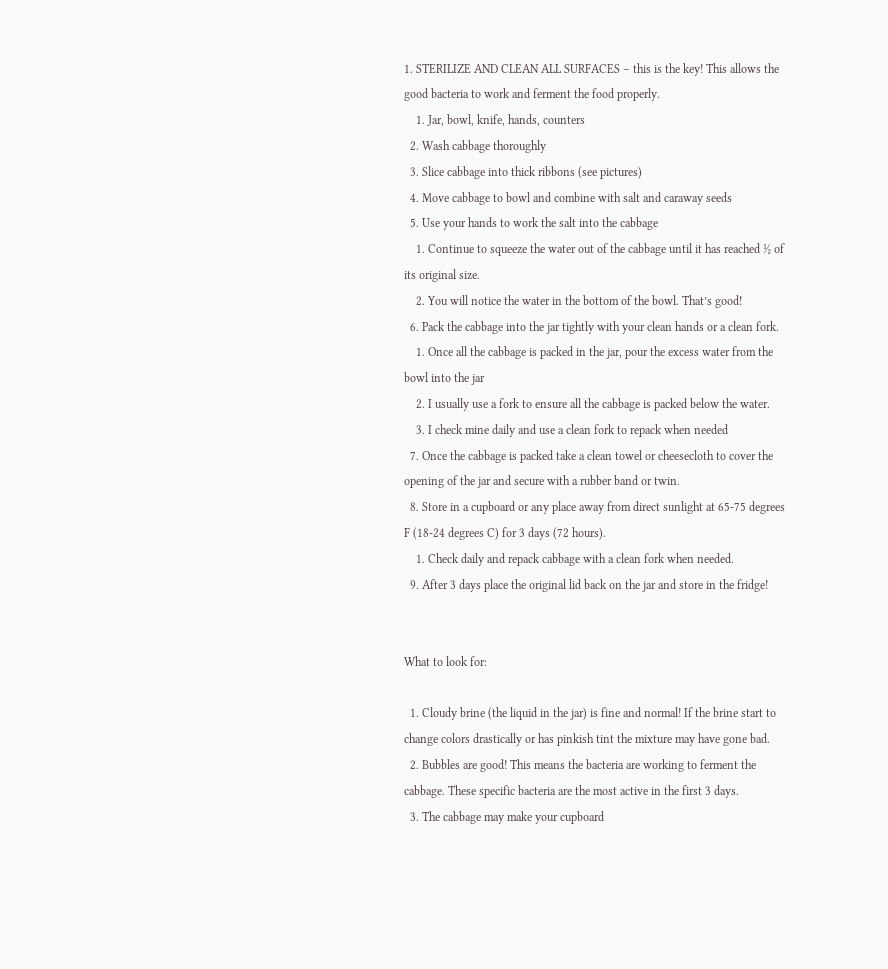1. STERILIZE AND CLEAN ALL SURFACES – this is the key! This allows the good bacteria to work and ferment the food properly.
    1. Jar, bowl, knife, hands, counters
  2. Wash cabbage thoroughly
  3. Slice cabbage into thick ribbons (see pictures)
  4. Move cabbage to bowl and combine with salt and caraway seeds
  5. Use your hands to work the salt into the cabbage
    1. Continue to squeeze the water out of the cabbage until it has reached ½ of its original size.
    2. You will notice the water in the bottom of the bowl. That’s good!
  6. Pack the cabbage into the jar tightly with your clean hands or a clean fork.
    1. Once all the cabbage is packed in the jar, pour the excess water from the bowl into the jar
    2. I usually use a fork to ensure all the cabbage is packed below the water.
    3. I check mine daily and use a clean fork to repack when needed
  7. Once the cabbage is packed take a clean towel or cheesecloth to cover the opening of the jar and secure with a rubber band or twin.
  8. Store in a cupboard or any place away from direct sunlight at 65-75 degrees F (18-24 degrees C) for 3 days (72 hours).
    1. Check daily and repack cabbage with a clean fork when needed.
  9. After 3 days place the original lid back on the jar and store in the fridge!


What to look for:

  1. Cloudy brine (the liquid in the jar) is fine and normal! If the brine start to change colors drastically or has pinkish tint the mixture may have gone bad.
  2. Bubbles are good! This means the bacteria are working to ferment the cabbage. These specific bacteria are the most active in the first 3 days.
  3. The cabbage may make your cupboard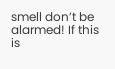smell don’t be alarmed! If this is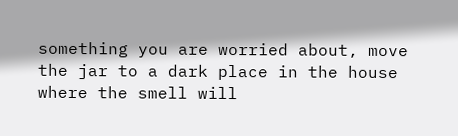something you are worried about, move the jar to a dark place in the house where the smell will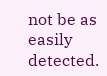not be as easily detected.